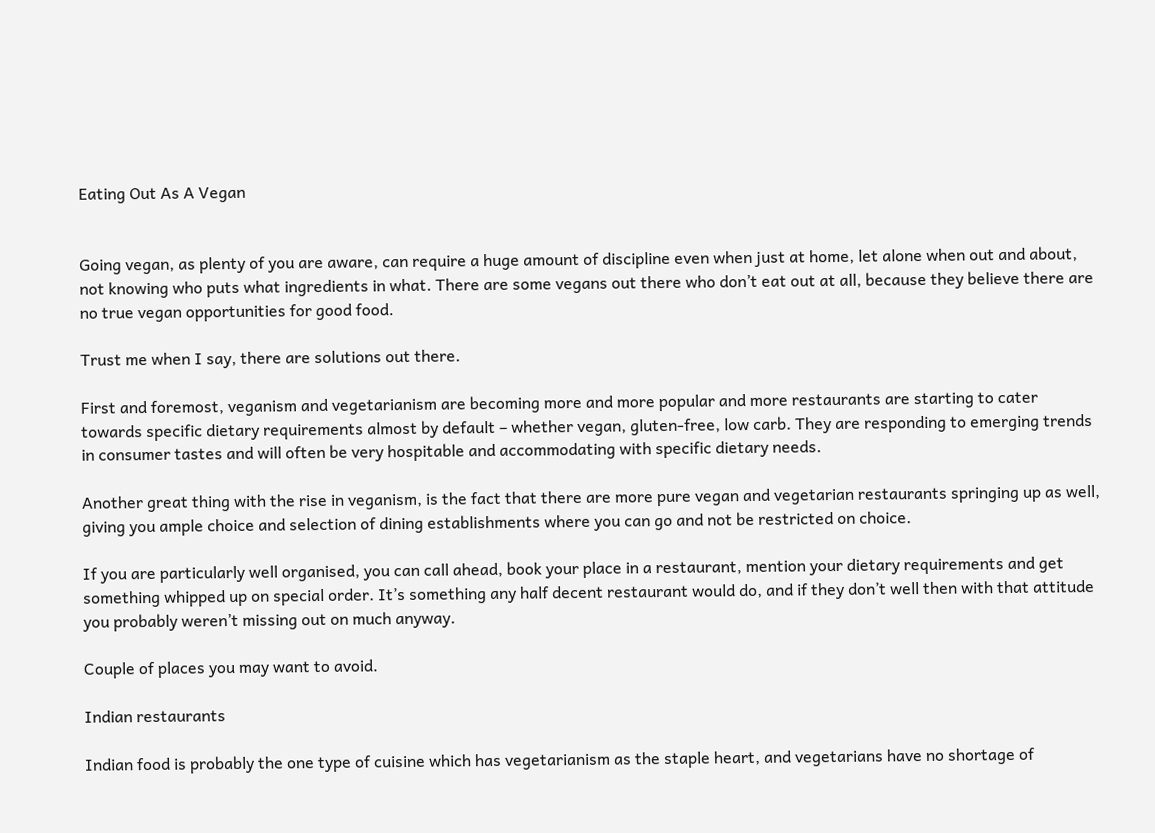Eating Out As A Vegan


Going vegan, as plenty of you are aware, can require a huge amount of discipline even when just at home, let alone when out and about, not knowing who puts what ingredients in what. There are some vegans out there who don’t eat out at all, because they believe there are no true vegan opportunities for good food.

Trust me when I say, there are solutions out there.

First and foremost, veganism and vegetarianism are becoming more and more popular and more restaurants are starting to cater towards specific dietary requirements almost by default – whether vegan, gluten-free, low carb. They are responding to emerging trends in consumer tastes and will often be very hospitable and accommodating with specific dietary needs.

Another great thing with the rise in veganism, is the fact that there are more pure vegan and vegetarian restaurants springing up as well, giving you ample choice and selection of dining establishments where you can go and not be restricted on choice.

If you are particularly well organised, you can call ahead, book your place in a restaurant, mention your dietary requirements and get something whipped up on special order. It’s something any half decent restaurant would do, and if they don’t well then with that attitude you probably weren’t missing out on much anyway.

Couple of places you may want to avoid.

Indian restaurants

Indian food is probably the one type of cuisine which has vegetarianism as the staple heart, and vegetarians have no shortage of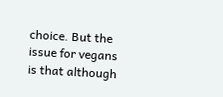choice. But the issue for vegans is that although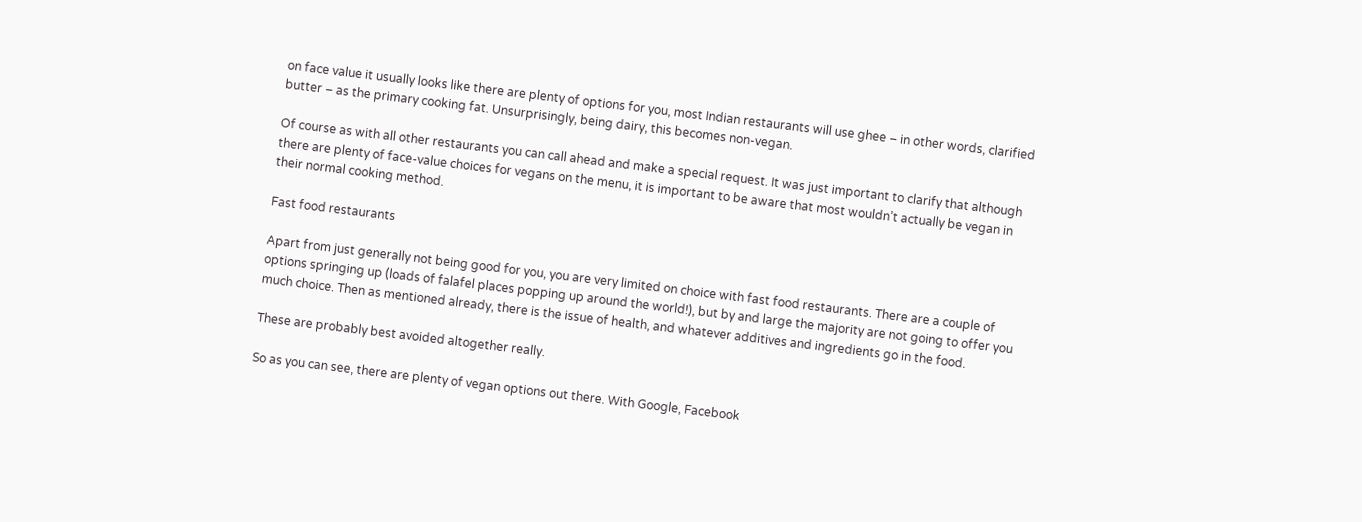on face value it usually looks like there are plenty of options for you, most Indian restaurants will use ghee – in other words, clarified butter – as the primary cooking fat. Unsurprisingly, being dairy, this becomes non-vegan.

Of course as with all other restaurants you can call ahead and make a special request. It was just important to clarify that although there are plenty of face-value choices for vegans on the menu, it is important to be aware that most wouldn’t actually be vegan in their normal cooking method.

Fast food restaurants

Apart from just generally not being good for you, you are very limited on choice with fast food restaurants. There are a couple of options springing up (loads of falafel places popping up around the world!), but by and large the majority are not going to offer you much choice. Then as mentioned already, there is the issue of health, and whatever additives and ingredients go in the food.

These are probably best avoided altogether really.

So as you can see, there are plenty of vegan options out there. With Google, Facebook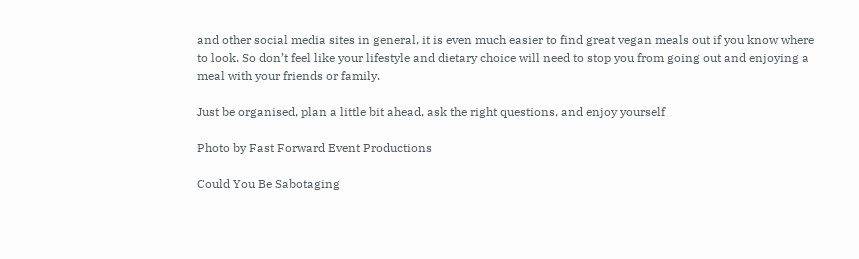and other social media sites in general, it is even much easier to find great vegan meals out if you know where to look. So don’t feel like your lifestyle and dietary choice will need to stop you from going out and enjoying a meal with your friends or family.

Just be organised, plan a little bit ahead, ask the right questions, and enjoy yourself

Photo by Fast Forward Event Productions

Could You Be Sabotaging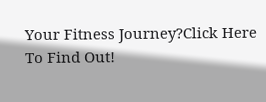Your Fitness Journey?Click Here To Find Out!